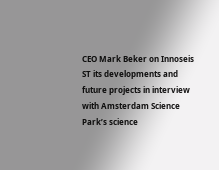CEO Mark Beker on Innoseis ST its developments and future projects in interview with Amsterdam Science Park’s science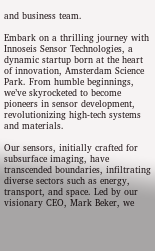and business team.

Embark on a thrilling journey with Innoseis Sensor Technologies, a dynamic startup born at the heart of innovation, Amsterdam Science Park. From humble beginnings, we’ve skyrocketed to become pioneers in sensor development, revolutionizing high-tech systems and materials.

Our sensors, initially crafted for subsurface imaging, have transcended boundaries, infiltrating diverse sectors such as energy, transport, and space. Led by our visionary CEO, Mark Beker, we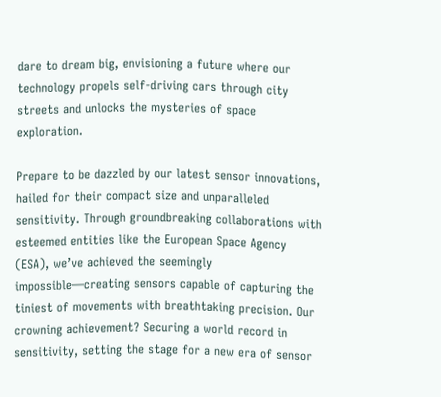dare to dream big, envisioning a future where our technology propels self-driving cars through city streets and unlocks the mysteries of space exploration.

Prepare to be dazzled by our latest sensor innovations, hailed for their compact size and unparalleled sensitivity. Through groundbreaking collaborations with esteemed entities like the European Space Agency (ESA), we’ve achieved the seemingly impossible—creating sensors capable of capturing the tiniest of movements with breathtaking precision. Our crowning achievement? Securing a world record in sensitivity, setting the stage for a new era of sensor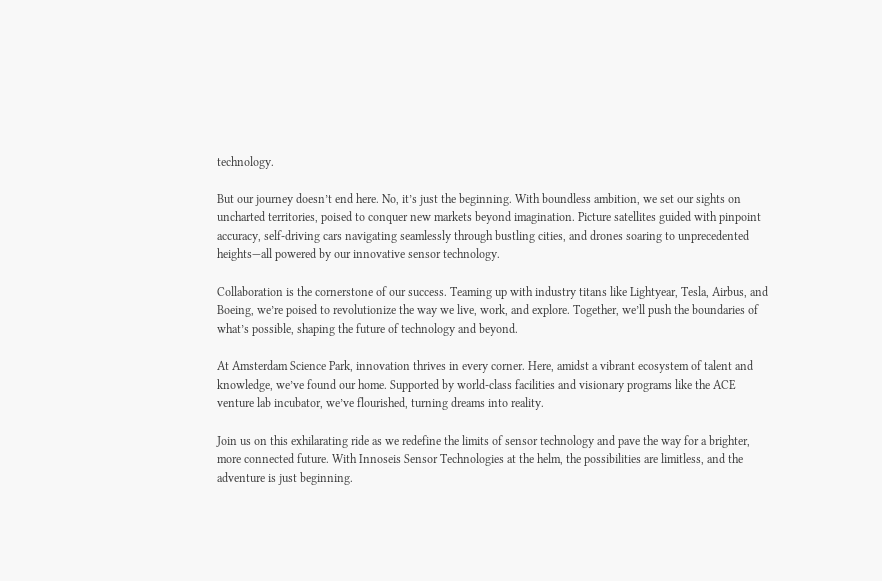technology.

But our journey doesn’t end here. No, it’s just the beginning. With boundless ambition, we set our sights on uncharted territories, poised to conquer new markets beyond imagination. Picture satellites guided with pinpoint accuracy, self-driving cars navigating seamlessly through bustling cities, and drones soaring to unprecedented heights—all powered by our innovative sensor technology.

Collaboration is the cornerstone of our success. Teaming up with industry titans like Lightyear, Tesla, Airbus, and Boeing, we’re poised to revolutionize the way we live, work, and explore. Together, we’ll push the boundaries of what’s possible, shaping the future of technology and beyond.

At Amsterdam Science Park, innovation thrives in every corner. Here, amidst a vibrant ecosystem of talent and knowledge, we’ve found our home. Supported by world-class facilities and visionary programs like the ACE venture lab incubator, we’ve flourished, turning dreams into reality.

Join us on this exhilarating ride as we redefine the limits of sensor technology and pave the way for a brighter, more connected future. With Innoseis Sensor Technologies at the helm, the possibilities are limitless, and the adventure is just beginning.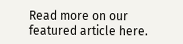Read more on our featured article here.